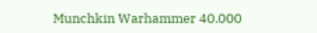Munchkin Warhammer 40.000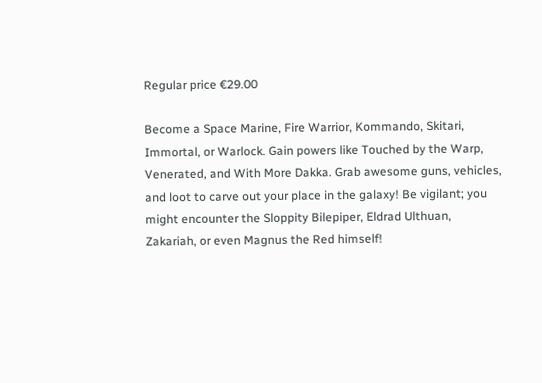Regular price €29.00

Become a Space Marine, Fire Warrior, Kommando, Skitari,
Immortal, or Warlock. Gain powers like Touched by the Warp,
Venerated, and With More Dakka. Grab awesome guns, vehicles,
and loot to carve out your place in the galaxy! Be vigilant; you
might encounter the Sloppity Bilepiper, Eldrad Ulthuan,
Zakariah, or even Magnus the Red himself!